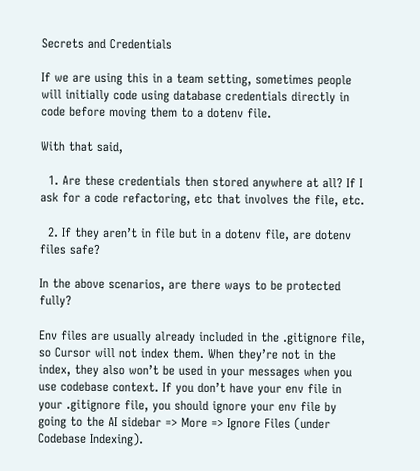Secrets and Credentials

If we are using this in a team setting, sometimes people will initially code using database credentials directly in code before moving them to a dotenv file.

With that said,

  1. Are these credentials then stored anywhere at all? If I ask for a code refactoring, etc that involves the file, etc.

  2. If they aren’t in file but in a dotenv file, are dotenv files safe?

In the above scenarios, are there ways to be protected fully?

Env files are usually already included in the .gitignore file, so Cursor will not index them. When they’re not in the index, they also won’t be used in your messages when you use codebase context. If you don’t have your env file in your .gitignore file, you should ignore your env file by going to the AI sidebar => More => Ignore Files (under Codebase Indexing).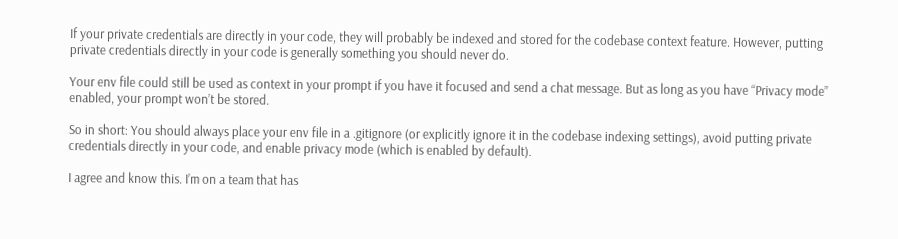If your private credentials are directly in your code, they will probably be indexed and stored for the codebase context feature. However, putting private credentials directly in your code is generally something you should never do.

Your env file could still be used as context in your prompt if you have it focused and send a chat message. But as long as you have “Privacy mode” enabled, your prompt won’t be stored.

So in short: You should always place your env file in a .gitignore (or explicitly ignore it in the codebase indexing settings), avoid putting private credentials directly in your code, and enable privacy mode (which is enabled by default).

I agree and know this. I’m on a team that has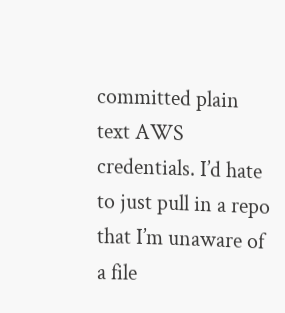committed plain text AWS credentials. I’d hate to just pull in a repo that I’m unaware of a file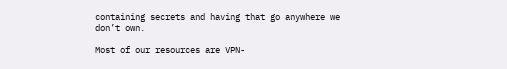containing secrets and having that go anywhere we don’t own.

Most of our resources are VPN-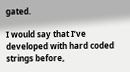gated.

I would say that I’ve developed with hard coded strings before,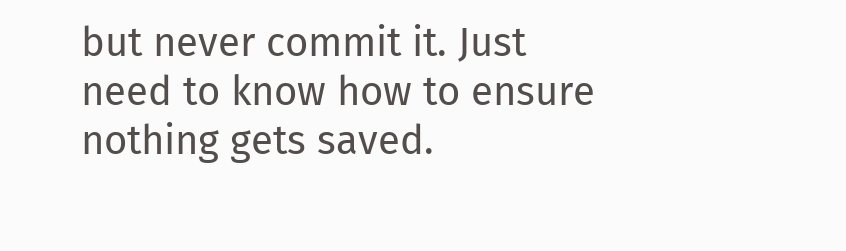but never commit it. Just need to know how to ensure nothing gets saved.